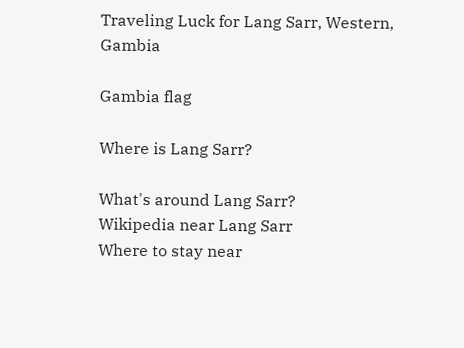Traveling Luck for Lang Sarr, Western, Gambia

Gambia flag

Where is Lang Sarr?

What's around Lang Sarr?
Wikipedia near Lang Sarr
Where to stay near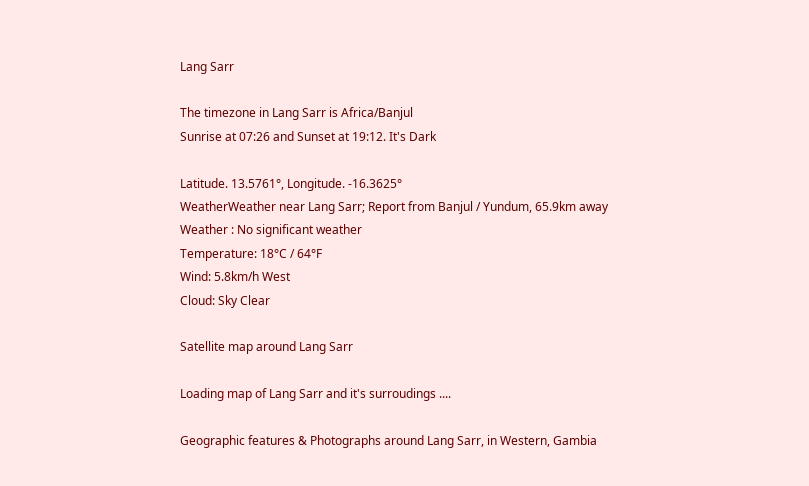Lang Sarr

The timezone in Lang Sarr is Africa/Banjul
Sunrise at 07:26 and Sunset at 19:12. It's Dark

Latitude. 13.5761°, Longitude. -16.3625°
WeatherWeather near Lang Sarr; Report from Banjul / Yundum, 65.9km away
Weather : No significant weather
Temperature: 18°C / 64°F
Wind: 5.8km/h West
Cloud: Sky Clear

Satellite map around Lang Sarr

Loading map of Lang Sarr and it's surroudings ....

Geographic features & Photographs around Lang Sarr, in Western, Gambia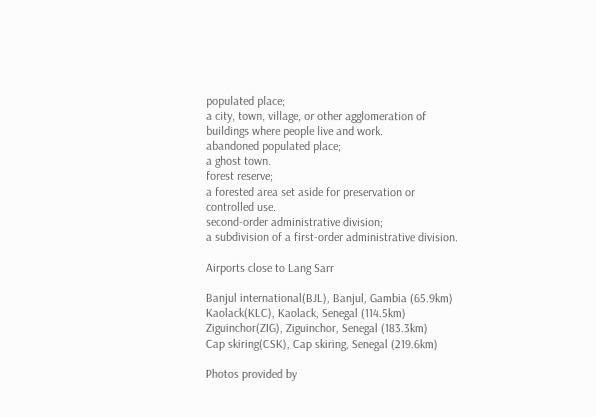populated place;
a city, town, village, or other agglomeration of buildings where people live and work.
abandoned populated place;
a ghost town.
forest reserve;
a forested area set aside for preservation or controlled use.
second-order administrative division;
a subdivision of a first-order administrative division.

Airports close to Lang Sarr

Banjul international(BJL), Banjul, Gambia (65.9km)
Kaolack(KLC), Kaolack, Senegal (114.5km)
Ziguinchor(ZIG), Ziguinchor, Senegal (183.3km)
Cap skiring(CSK), Cap skiring, Senegal (219.6km)

Photos provided by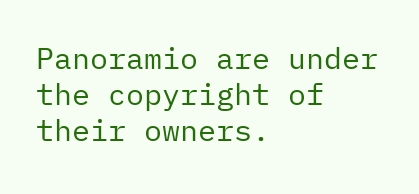Panoramio are under the copyright of their owners.